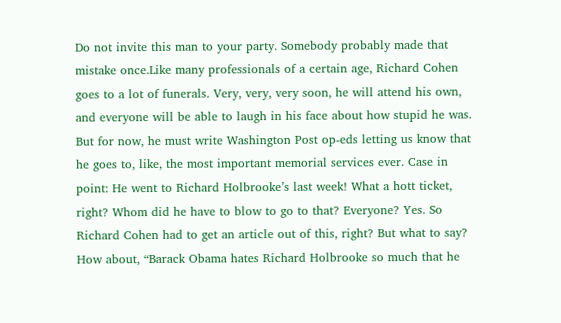Do not invite this man to your party. Somebody probably made that mistake once.Like many professionals of a certain age, Richard Cohen goes to a lot of funerals. Very, very, very soon, he will attend his own, and everyone will be able to laugh in his face about how stupid he was. But for now, he must write Washington Post op-eds letting us know that he goes to, like, the most important memorial services ever. Case in point: He went to Richard Holbrooke’s last week! What a hott ticket, right? Whom did he have to blow to go to that? Everyone? Yes. So Richard Cohen had to get an article out of this, right? But what to say? How about, “Barack Obama hates Richard Holbrooke so much that he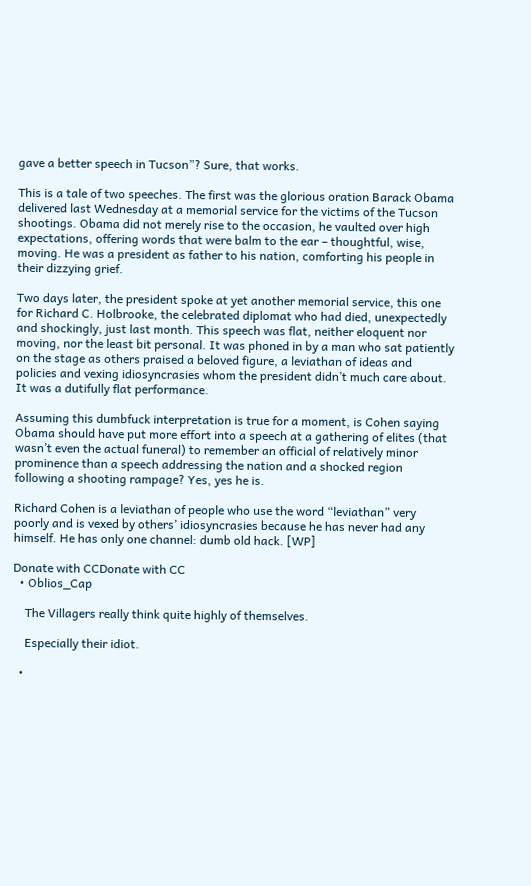gave a better speech in Tucson”? Sure, that works.

This is a tale of two speeches. The first was the glorious oration Barack Obama delivered last Wednesday at a memorial service for the victims of the Tucson shootings. Obama did not merely rise to the occasion, he vaulted over high expectations, offering words that were balm to the ear – thoughtful, wise, moving. He was a president as father to his nation, comforting his people in their dizzying grief.

Two days later, the president spoke at yet another memorial service, this one for Richard C. Holbrooke, the celebrated diplomat who had died, unexpectedly and shockingly, just last month. This speech was flat, neither eloquent nor moving, nor the least bit personal. It was phoned in by a man who sat patiently on the stage as others praised a beloved figure, a leviathan of ideas and policies and vexing idiosyncrasies whom the president didn’t much care about. It was a dutifully flat performance.

Assuming this dumbfuck interpretation is true for a moment, is Cohen saying Obama should have put more effort into a speech at a gathering of elites (that wasn’t even the actual funeral) to remember an official of relatively minor prominence than a speech addressing the nation and a shocked region following a shooting rampage? Yes, yes he is.

Richard Cohen is a leviathan of people who use the word “leviathan” very poorly and is vexed by others’ idiosyncrasies because he has never had any himself. He has only one channel: dumb old hack. [WP]

Donate with CCDonate with CC
  • Oblios_Cap

    The Villagers really think quite highly of themselves.

    Especially their idiot.

  •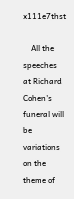x111e7thst

    All the speeches at Richard Cohen's funeral will be variations on the theme of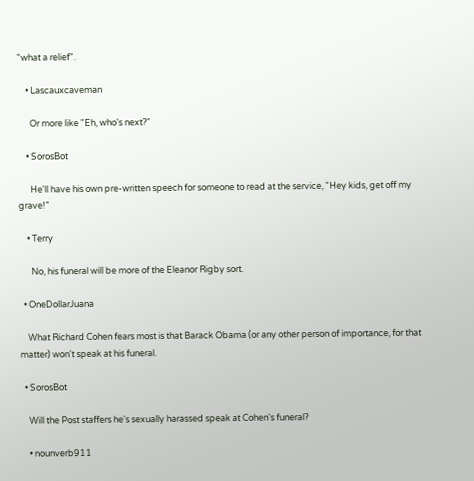"what a relief".

    • Lascauxcaveman

      Or more like "Eh, who's next?"

    • SorosBot

      He'll have his own pre-written speech for someone to read at the service, "Hey kids, get off my grave!"

    • Terry

      No, his funeral will be more of the Eleanor Rigby sort.

  • OneDollarJuana

    What Richard Cohen fears most is that Barack Obama (or any other person of importance, for that matter) won't speak at his funeral.

  • SorosBot

    Will the Post staffers he's sexually harassed speak at Cohen's funeral?

    • nounverb911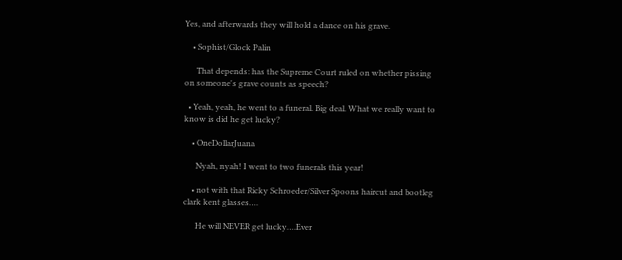Yes, and afterwards they will hold a dance on his grave.

    • Sophist/Glock Palin

      That depends: has the Supreme Court ruled on whether pissing on someone's grave counts as speech?

  • Yeah, yeah, he went to a funeral. Big deal. What we really want to know is did he get lucky?

    • OneDollarJuana

      Nyah, nyah! I went to two funerals this year!

    • not with that Ricky Schroeder/Silver Spoons haircut and bootleg clark kent glasses….

      He will NEVER get lucky….Ever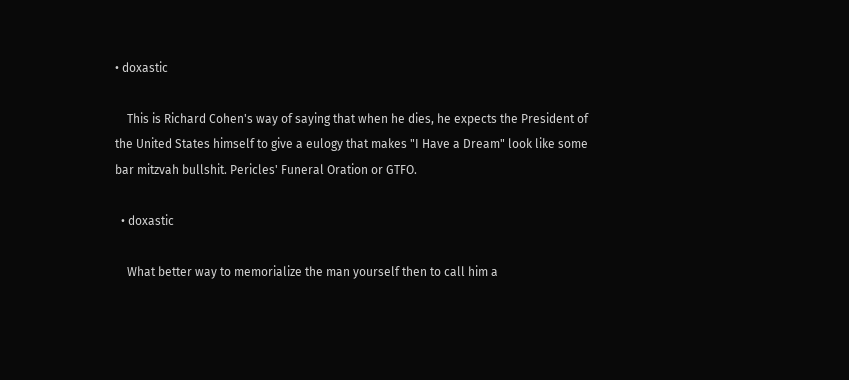• doxastic

    This is Richard Cohen's way of saying that when he dies, he expects the President of the United States himself to give a eulogy that makes "I Have a Dream" look like some bar mitzvah bullshit. Pericles' Funeral Oration or GTFO.

  • doxastic

    What better way to memorialize the man yourself then to call him a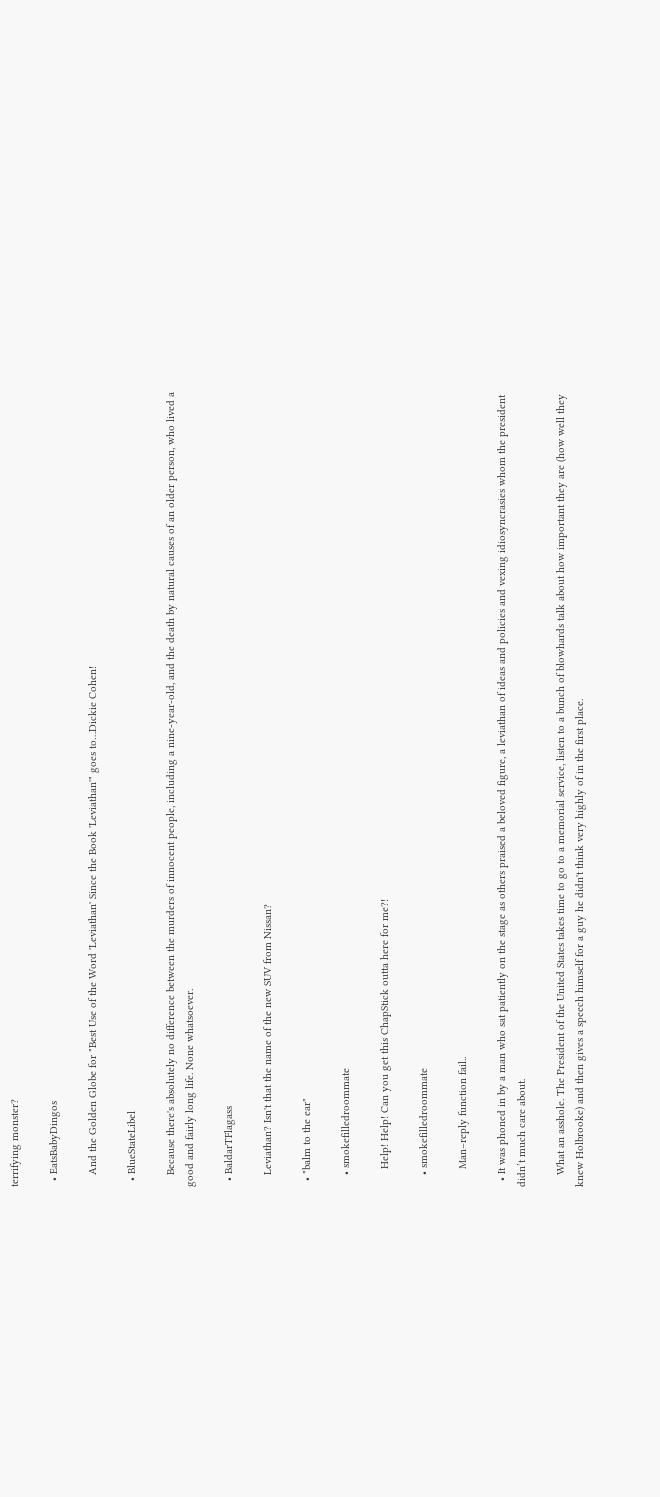terrifying monster?

  • EatsBabyDingos

    And the Golden Globe for "Best Use of the Word 'Leviathan' Since the Book 'Leviathan'" goes to…Dickie Cohen!

  • BlueStateLibel

    Because there's absolutely no difference between the murders of innocent people, including a nine-year-old, and the death by natural causes of an older person, who lived a good and fairly long life. None whatsoever.

  • BaldarTFlagass

    Leviathan? Isn't that the name of the new SUV from Nissan?

  • "balm to the ear"

    • smokefilledroommate

      Help! Help! Can you get this ChapStick outta here for me?!

    • smokefilledroommate

      Man–reply function fail..

  • It was phoned in by a man who sat patiently on the stage as others praised a beloved figure, a leviathan of ideas and policies and vexing idiosyncrasies whom the president didn’t much care about.

    What an asshole. The President of the United States takes time to go to a memorial service, listen to a bunch of blowhards talk about how important they are (how well they knew Holbrooke) and then gives a speech himself for a guy he didn't think very highly of in the first place.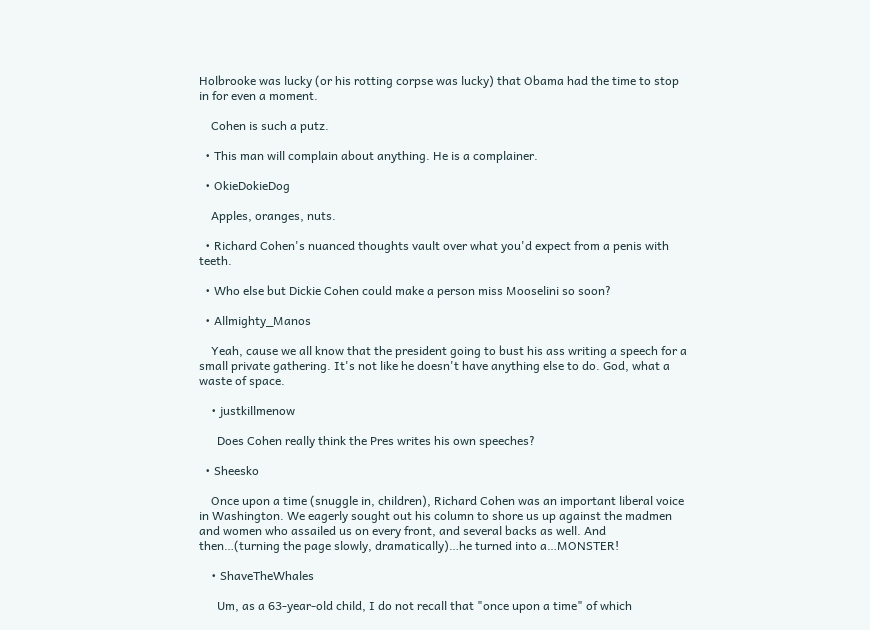Holbrooke was lucky (or his rotting corpse was lucky) that Obama had the time to stop in for even a moment.

    Cohen is such a putz.

  • This man will complain about anything. He is a complainer.

  • OkieDokieDog

    Apples, oranges, nuts.

  • Richard Cohen's nuanced thoughts vault over what you'd expect from a penis with teeth.

  • Who else but Dickie Cohen could make a person miss Mooselini so soon?

  • Allmighty_Manos

    Yeah, cause we all know that the president going to bust his ass writing a speech for a small private gathering. It's not like he doesn't have anything else to do. God, what a waste of space.

    • justkillmenow

      Does Cohen really think the Pres writes his own speeches?

  • Sheesko

    Once upon a time (snuggle in, children), Richard Cohen was an important liberal voice in Washington. We eagerly sought out his column to shore us up against the madmen and women who assailed us on every front, and several backs as well. And then…(turning the page slowly, dramatically)…he turned into a…MONSTER!

    • ShaveTheWhales

      Um, as a 63-year-old child, I do not recall that "once upon a time" of which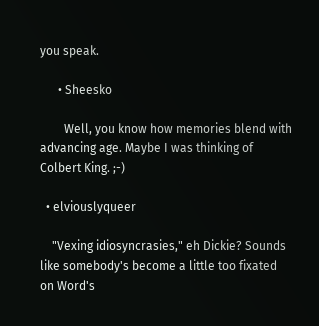you speak.

      • Sheesko

        Well, you know how memories blend with advancing age. Maybe I was thinking of Colbert King. ;-)

  • elviouslyqueer

    "Vexing idiosyncrasies," eh Dickie? Sounds like somebody's become a little too fixated on Word's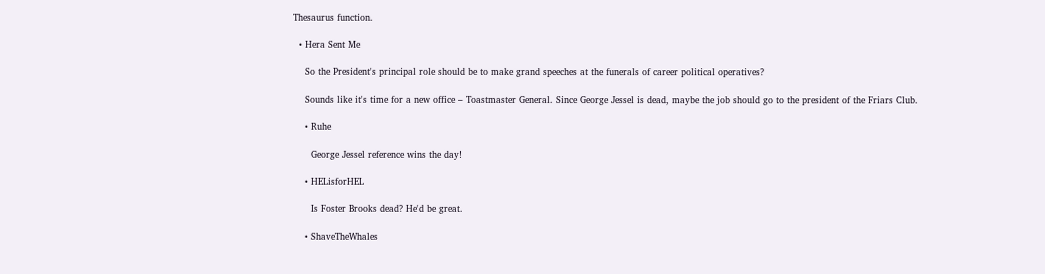Thesaurus function.

  • Hera Sent Me

    So the President's principal role should be to make grand speeches at the funerals of career political operatives?

    Sounds like it's time for a new office – Toastmaster General. Since George Jessel is dead, maybe the job should go to the president of the Friars Club.

    • Ruhe

      George Jessel reference wins the day!

    • HELisforHEL

      Is Foster Brooks dead? He'd be great.

    • ShaveTheWhales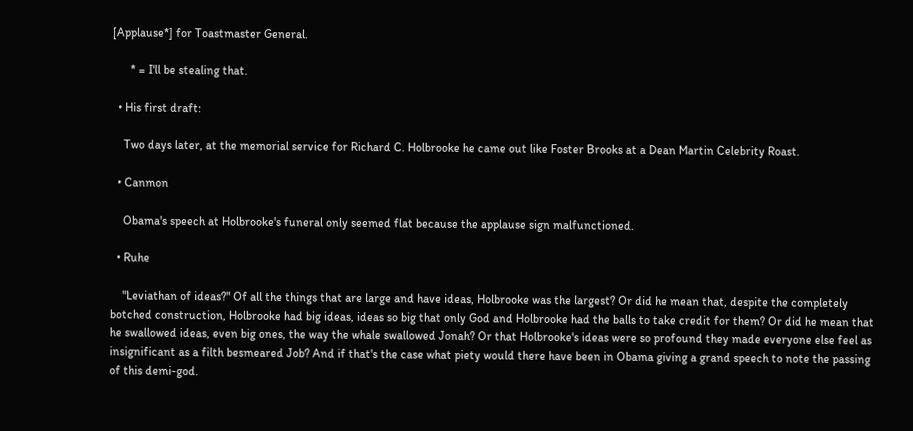[Applause*] for Toastmaster General.

      * = I'll be stealing that.

  • His first draft:

    Two days later, at the memorial service for Richard C. Holbrooke he came out like Foster Brooks at a Dean Martin Celebrity Roast.

  • Canmon

    Obama's speech at Holbrooke's funeral only seemed flat because the applause sign malfunctioned.

  • Ruhe

    "Leviathan of ideas?" Of all the things that are large and have ideas, Holbrooke was the largest? Or did he mean that, despite the completely botched construction, Holbrooke had big ideas, ideas so big that only God and Holbrooke had the balls to take credit for them? Or did he mean that he swallowed ideas, even big ones, the way the whale swallowed Jonah? Or that Holbrooke's ideas were so profound they made everyone else feel as insignificant as a filth besmeared Job? And if that's the case what piety would there have been in Obama giving a grand speech to note the passing of this demi-god.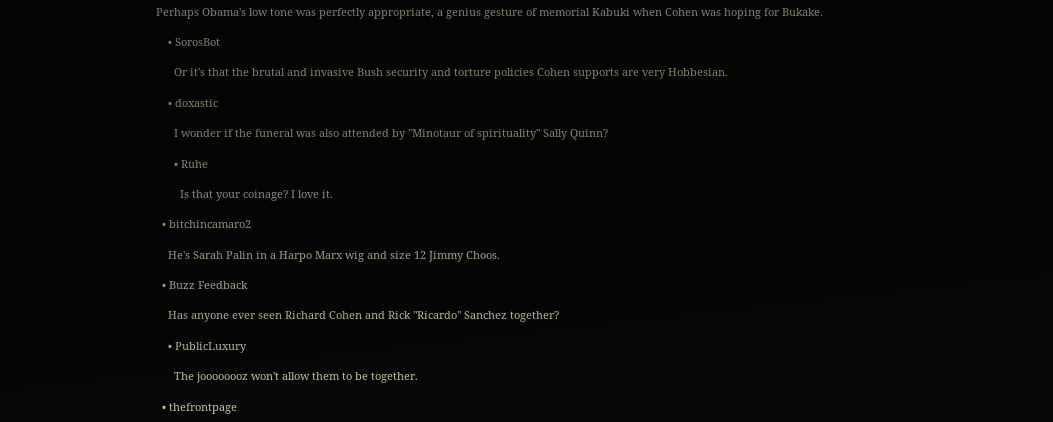Perhaps Obama's low tone was perfectly appropriate, a genius gesture of memorial Kabuki when Cohen was hoping for Bukake.

    • SorosBot

      Or it's that the brutal and invasive Bush security and torture policies Cohen supports are very Hobbesian.

    • doxastic

      I wonder if the funeral was also attended by "Minotaur of spirituality" Sally Quinn?

      • Ruhe

        Is that your coinage? I love it.

  • bitchincamaro2

    He's Sarah Palin in a Harpo Marx wig and size 12 Jimmy Choos.

  • Buzz Feedback

    Has anyone ever seen Richard Cohen and Rick "Ricardo" Sanchez together?

    • PublicLuxury

      The joooooooz won't allow them to be together.

  • thefrontpage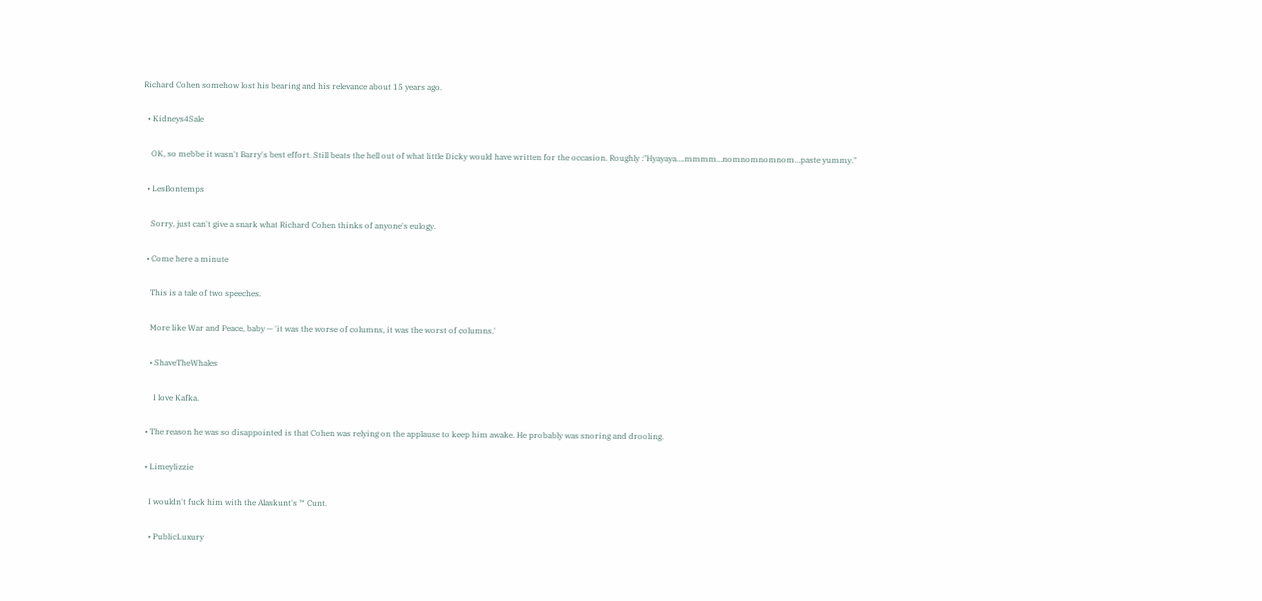Richard Cohen somehow lost his bearing and his relevance about 15 years ago.

  • Kidneys4Sale

    OK, so mebbe it wasn't Barry's best effort. Still beats the hell out of what little Dicky would have written for the occasion. Roughly :"Hyayaya….mmmm…nomnomnomnom…paste yummy."

  • LesBontemps

    Sorry, just can't give a snark what Richard Cohen thinks of anyone's eulogy.

  • Come here a minute

    This is a tale of two speeches.

    More like War and Peace, baby — 'it was the worse of columns, it was the worst of columns.'

    • ShaveTheWhales

      I love Kafka.

  • The reason he was so disappointed is that Cohen was relying on the applause to keep him awake. He probably was snoring and drooling.

  • Limeylizzie

    I wouldn't fuck him with the Alaskunt's ™ Cunt.

    • PublicLuxury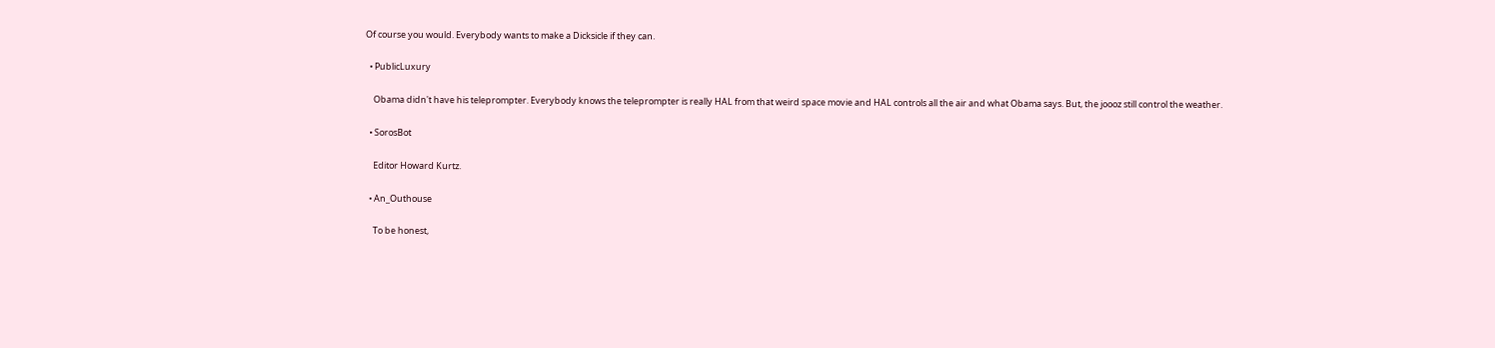Of course you would. Everybody wants to make a Dicksicle if they can.

  • PublicLuxury

    Obama didn't have his teleprompter. Everybody knows the teleprompter is really HAL from that weird space movie and HAL controls all the air and what Obama says. But, the joooz still control the weather.

  • SorosBot

    Editor Howard Kurtz.

  • An_Outhouse

    To be honest,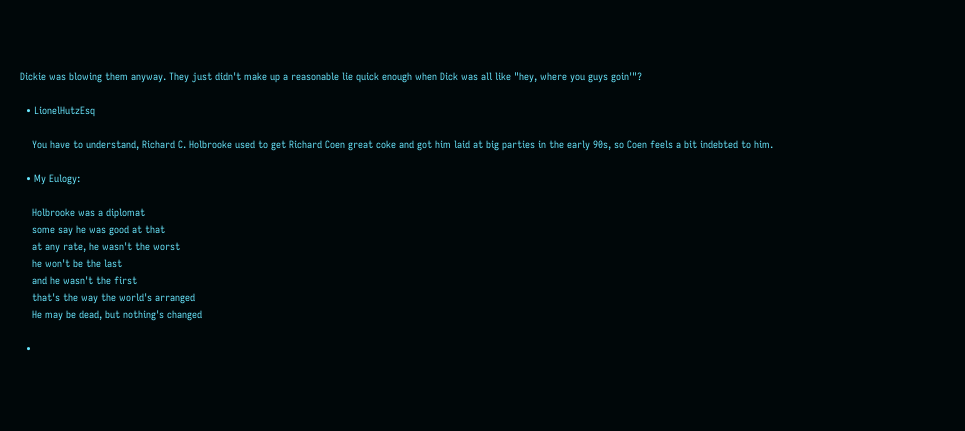Dickie was blowing them anyway. They just didn't make up a reasonable lie quick enough when Dick was all like "hey, where you guys goin'"?

  • LionelHutzEsq

    You have to understand, Richard C. Holbrooke used to get Richard Coen great coke and got him laid at big parties in the early 90s, so Coen feels a bit indebted to him.

  • My Eulogy:

    Holbrooke was a diplomat
    some say he was good at that
    at any rate, he wasn't the worst
    he won't be the last
    and he wasn't the first
    that's the way the world's arranged
    He may be dead, but nothing's changed

  •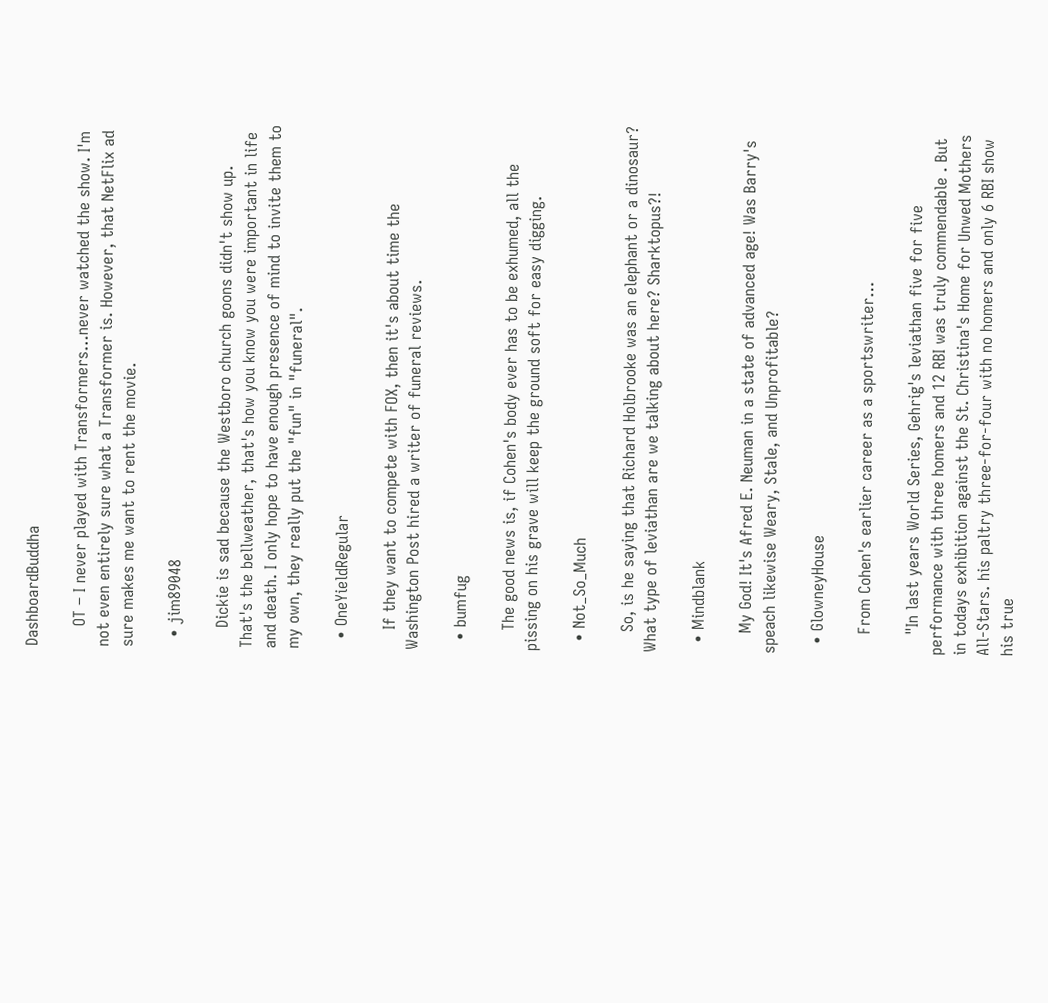DashboardBuddha

    OT – I never played with Transformers…never watched the show. I'm not even entirely sure what a Transformer is. However, that NetFlix ad sure makes me want to rent the movie.

  • jim89048

    Dickie is sad because the Westboro church goons didn't show up. That's the bellweather, that's how you know you were important in life and death. I only hope to have enough presence of mind to invite them to my own, they really put the "fun" in "funeral".

  • OneYieldRegular

    If they want to compete with FOX, then it's about time the Washington Post hired a writer of funeral reviews.

  • bumfug

    The good news is, if Cohen's body ever has to be exhumed, all the pissing on his grave will keep the ground soft for easy digging.

  • Not_So_Much

    So, is he saying that Richard Holbrooke was an elephant or a dinosaur? What type of leviathan are we talking about here? Sharktopus?!

  • Mindblank

    My God! It's Afred E. Neuman in a state of advanced age! Was Barry's speach likewise Weary, Stale, and Unprofitable?

  • GlowneyHouse

    From Cohen's earlier career as a sportswriter…

    "In last years World Series, Gehrig's leviathan five for five performance with three homers and 12 RBI was truly commendable . But in todays exhibition against the St. Christina's Home for Unwed Mothers All-Stars. his paltry three-for-four with no homers and only 6 RBI show his true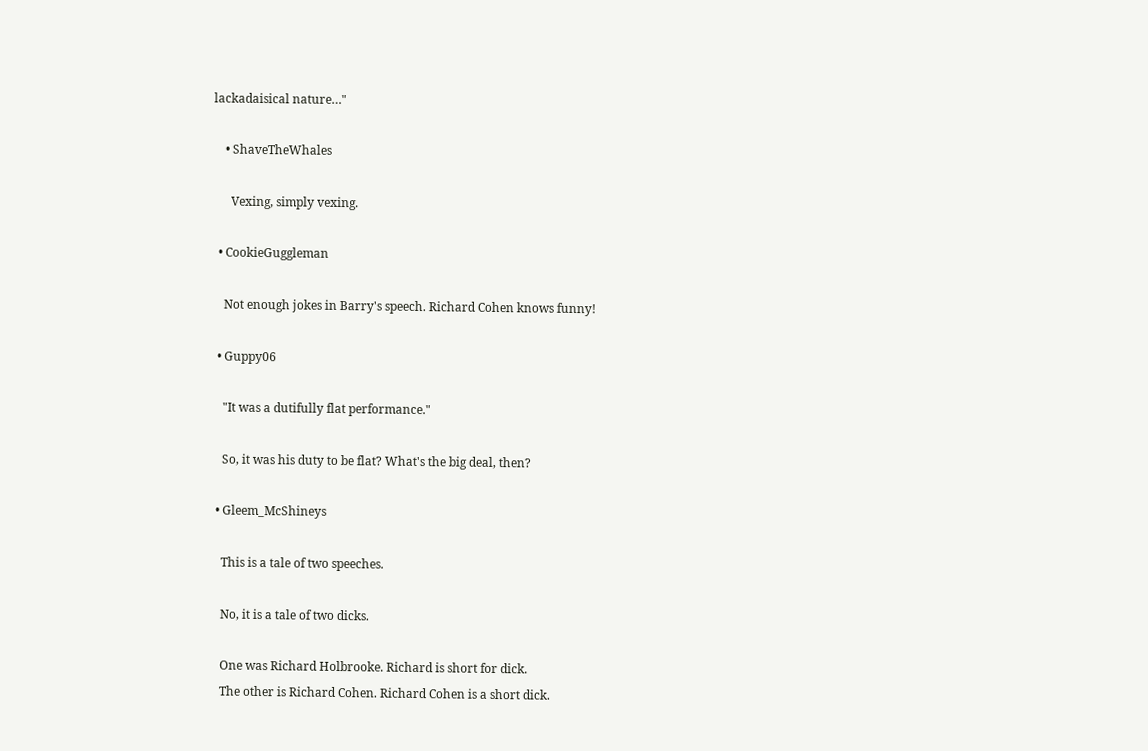lackadaisical nature…"

    • ShaveTheWhales

      Vexing, simply vexing.

  • CookieGuggleman

    Not enough jokes in Barry's speech. Richard Cohen knows funny!

  • Guppy06

    "It was a dutifully flat performance."

    So, it was his duty to be flat? What's the big deal, then?

  • Gleem_McShineys

    This is a tale of two speeches.

    No, it is a tale of two dicks.

    One was Richard Holbrooke. Richard is short for dick.
    The other is Richard Cohen. Richard Cohen is a short dick.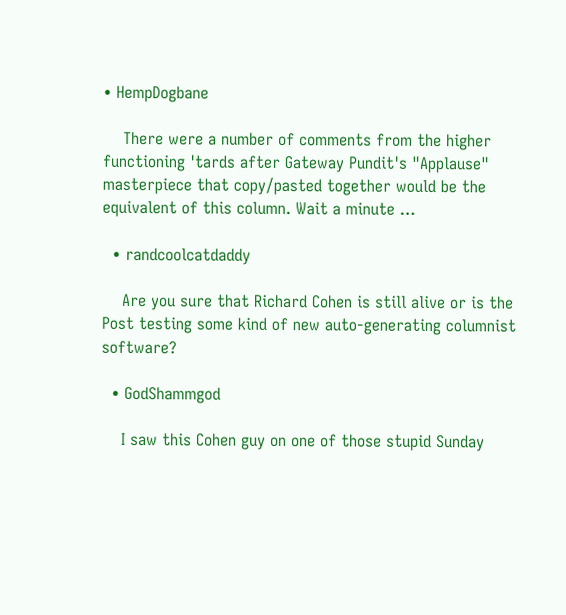• HempDogbane

    There were a number of comments from the higher functioning 'tards after Gateway Pundit's "Applause" masterpiece that copy/pasted together would be the equivalent of this column. Wait a minute …

  • randcoolcatdaddy

    Are you sure that Richard Cohen is still alive or is the Post testing some kind of new auto-generating columnist software?

  • GodShammgod

    I saw this Cohen guy on one of those stupid Sunday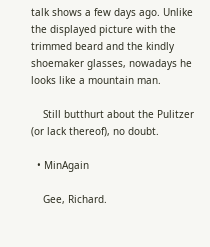talk shows a few days ago. Unlike the displayed picture with the trimmed beard and the kindly shoemaker glasses, nowadays he looks like a mountain man.

    Still butthurt about the Pulitzer (or lack thereof), no doubt.

  • MinAgain

    Gee, Richard.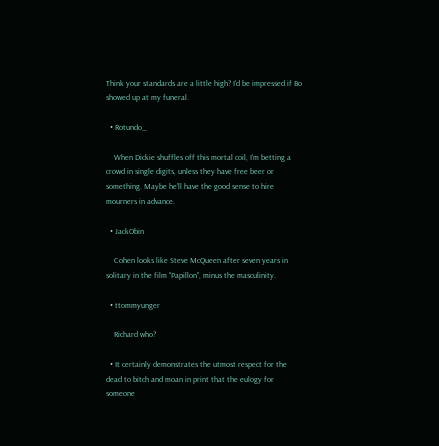Think your standards are a little high? I'd be impressed if Bo showed up at my funeral.

  • Rotundo_

    When Dickie shuffles off this mortal coil, I'm betting a crowd in single digits, unless they have free beer or something. Maybe he'll have the good sense to hire mourners in advance.

  • JackObin

    Cohen looks like Steve McQueen after seven years in solitary in the film "Papillon", minus the masculinity.

  • ttommyunger

    Richard who?

  • It certainly demonstrates the utmost respect for the dead to bitch and moan in print that the eulogy for someone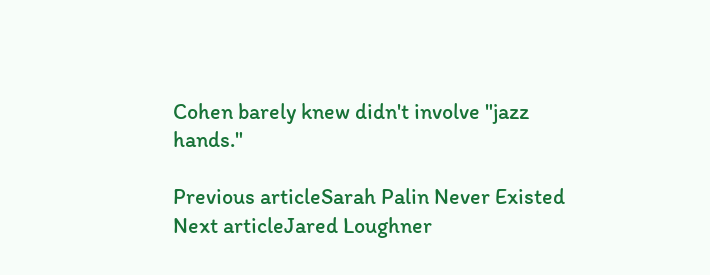Cohen barely knew didn't involve "jazz hands."

Previous articleSarah Palin Never Existed
Next articleJared Loughner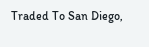Traded To San Diego,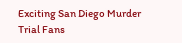Exciting San Diego Murder Trial Fans